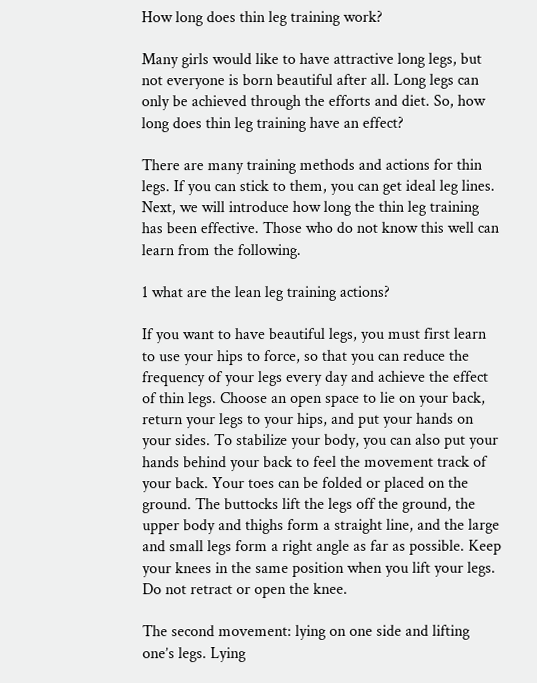How long does thin leg training work?

Many girls would like to have attractive long legs, but not everyone is born beautiful after all. Long legs can only be achieved through the efforts and diet. So, how long does thin leg training have an effect?

There are many training methods and actions for thin legs. If you can stick to them, you can get ideal leg lines. Next, we will introduce how long the thin leg training has been effective. Those who do not know this well can learn from the following.

1 what are the lean leg training actions?

If you want to have beautiful legs, you must first learn to use your hips to force, so that you can reduce the frequency of your legs every day and achieve the effect of thin legs. Choose an open space to lie on your back, return your legs to your hips, and put your hands on your sides. To stabilize your body, you can also put your hands behind your back to feel the movement track of your back. Your toes can be folded or placed on the ground. The buttocks lift the legs off the ground, the upper body and thighs form a straight line, and the large and small legs form a right angle as far as possible. Keep your knees in the same position when you lift your legs. Do not retract or open the knee.

The second movement: lying on one side and lifting one’s legs. Lying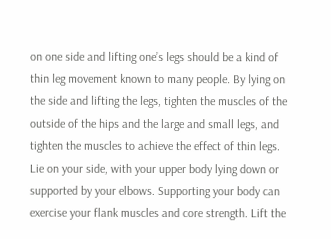on one side and lifting one’s legs should be a kind of thin leg movement known to many people. By lying on the side and lifting the legs, tighten the muscles of the outside of the hips and the large and small legs, and tighten the muscles to achieve the effect of thin legs. Lie on your side, with your upper body lying down or supported by your elbows. Supporting your body can exercise your flank muscles and core strength. Lift the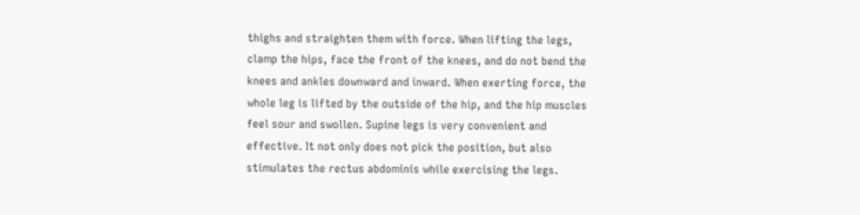thighs and straighten them with force. When lifting the legs, clamp the hips, face the front of the knees, and do not bend the knees and ankles downward and inward. When exerting force, the whole leg is lifted by the outside of the hip, and the hip muscles feel sour and swollen. Supine legs is very convenient and effective. It not only does not pick the position, but also stimulates the rectus abdominis while exercising the legs.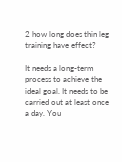2 how long does thin leg training have effect?

It needs a long-term process to achieve the ideal goal. It needs to be carried out at least once a day. You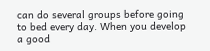can do several groups before going to bed every day. When you develop a good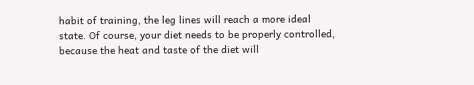habit of training, the leg lines will reach a more ideal state. Of course, your diet needs to be properly controlled, because the heat and taste of the diet will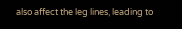also affect the leg lines, leading to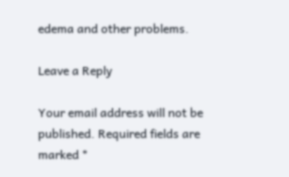edema and other problems.

Leave a Reply

Your email address will not be published. Required fields are marked *